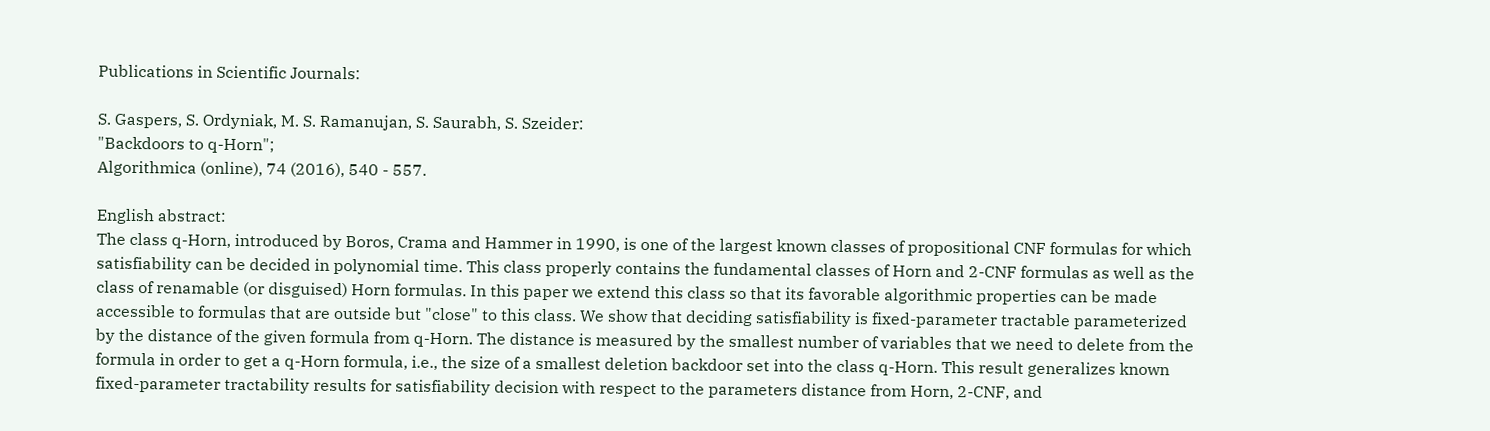Publications in Scientific Journals:

S. Gaspers, S. Ordyniak, M. S. Ramanujan, S. Saurabh, S. Szeider:
"Backdoors to q-Horn";
Algorithmica (online), 74 (2016), 540 - 557.

English abstract:
The class q-Horn, introduced by Boros, Crama and Hammer in 1990, is one of the largest known classes of propositional CNF formulas for which satisfiability can be decided in polynomial time. This class properly contains the fundamental classes of Horn and 2-CNF formulas as well as the class of renamable (or disguised) Horn formulas. In this paper we extend this class so that its favorable algorithmic properties can be made accessible to formulas that are outside but "close" to this class. We show that deciding satisfiability is fixed-parameter tractable parameterized by the distance of the given formula from q-Horn. The distance is measured by the smallest number of variables that we need to delete from the formula in order to get a q-Horn formula, i.e., the size of a smallest deletion backdoor set into the class q-Horn. This result generalizes known fixed-parameter tractability results for satisfiability decision with respect to the parameters distance from Horn, 2-CNF, and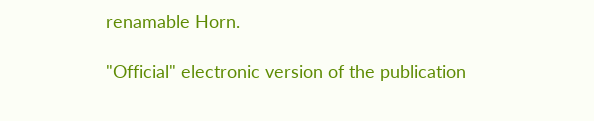renamable Horn.

"Official" electronic version of the publication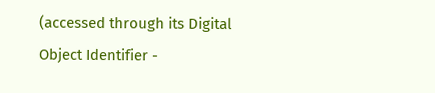(accessed through its Digital Object Identifier -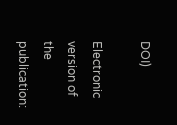DOI)

Electronic version of the publication: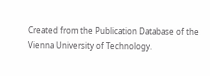Created from the Publication Database of the Vienna University of Technology.